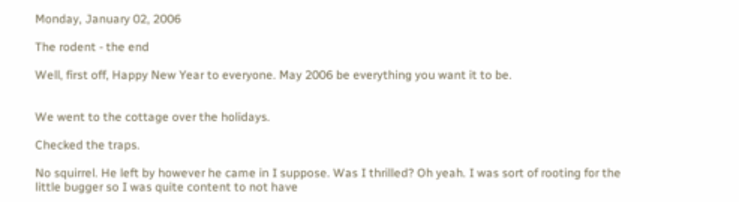Monday, January 02, 2006

The rodent - the end

Well, first off, Happy New Year to everyone. May 2006 be everything you want it to be.


We went to the cottage over the holidays.

Checked the traps.

No squirrel. He left by however he came in I suppose. Was I thrilled? Oh yeah. I was sort of rooting for the little bugger so I was quite content to not have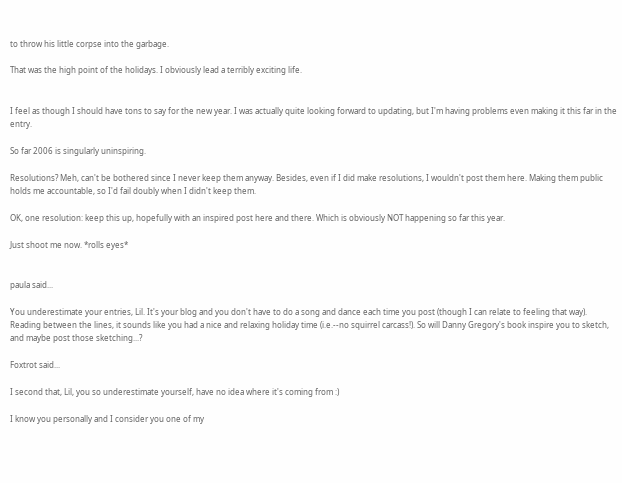to throw his little corpse into the garbage.

That was the high point of the holidays. I obviously lead a terribly exciting life.


I feel as though I should have tons to say for the new year. I was actually quite looking forward to updating, but I'm having problems even making it this far in the entry.

So far 2006 is singularly uninspiring.

Resolutions? Meh, can't be bothered since I never keep them anyway. Besides, even if I did make resolutions, I wouldn't post them here. Making them public holds me accountable, so I'd fail doubly when I didn't keep them.

OK, one resolution: keep this up, hopefully with an inspired post here and there. Which is obviously NOT happening so far this year.

Just shoot me now. *rolls eyes*


paula said...

You underestimate your entries, Lil. It's your blog and you don't have to do a song and dance each time you post (though I can relate to feeling that way). Reading between the lines, it sounds like you had a nice and relaxing holiday time (i.e.--no squirrel carcass!). So will Danny Gregory's book inspire you to sketch, and maybe post those sketching...?

Foxtrot said...

I second that, Lil, you so underestimate yourself, have no idea where it's coming from :)

I know you personally and I consider you one of my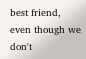best friend, even though we don't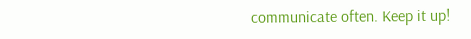communicate often. Keep it up!